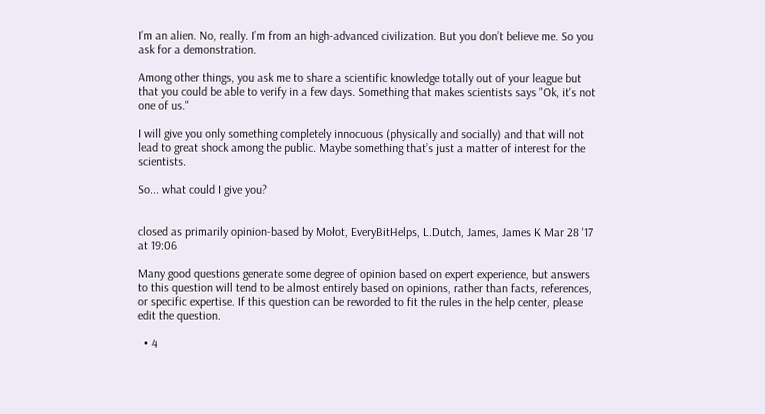I’m an alien. No, really. I’m from an high-advanced civilization. But you don’t believe me. So you ask for a demonstration.

Among other things, you ask me to share a scientific knowledge totally out of your league but that you could be able to verify in a few days. Something that makes scientists says "Ok, it's not one of us."

I will give you only something completely innocuous (physically and socially) and that will not lead to great shock among the public. Maybe something that’s just a matter of interest for the scientists.

So... what could I give you?


closed as primarily opinion-based by Mołot, EveryBitHelps, L.Dutch, James, James K Mar 28 '17 at 19:06

Many good questions generate some degree of opinion based on expert experience, but answers to this question will tend to be almost entirely based on opinions, rather than facts, references, or specific expertise. If this question can be reworded to fit the rules in the help center, please edit the question.

  • 4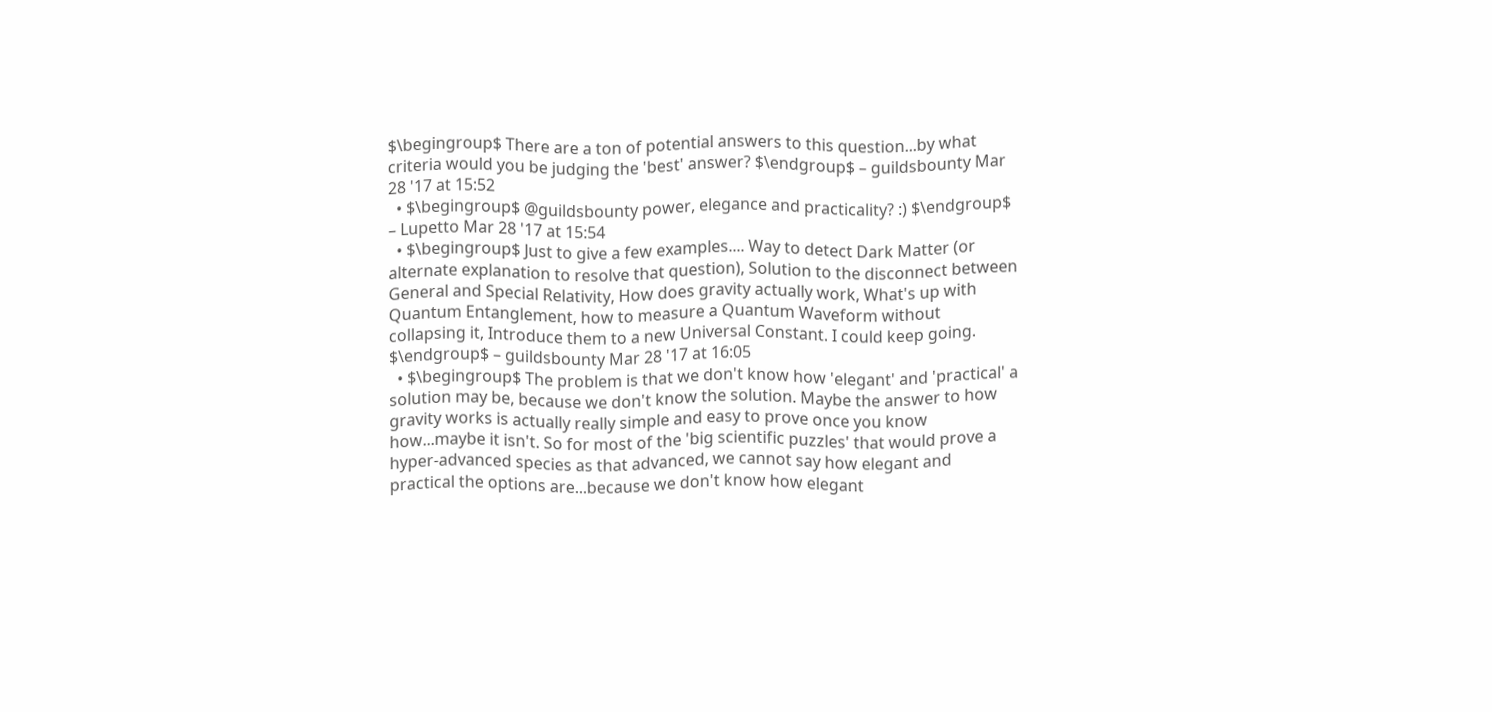$\begingroup$ There are a ton of potential answers to this question...by what criteria would you be judging the 'best' answer? $\endgroup$ – guildsbounty Mar 28 '17 at 15:52
  • $\begingroup$ @guildsbounty power, elegance and practicality? :) $\endgroup$ – Lupetto Mar 28 '17 at 15:54
  • $\begingroup$ Just to give a few examples.... Way to detect Dark Matter (or alternate explanation to resolve that question), Solution to the disconnect between General and Special Relativity, How does gravity actually work, What's up with Quantum Entanglement, how to measure a Quantum Waveform without collapsing it, Introduce them to a new Universal Constant. I could keep going. $\endgroup$ – guildsbounty Mar 28 '17 at 16:05
  • $\begingroup$ The problem is that we don't know how 'elegant' and 'practical' a solution may be, because we don't know the solution. Maybe the answer to how gravity works is actually really simple and easy to prove once you know how...maybe it isn't. So for most of the 'big scientific puzzles' that would prove a hyper-advanced species as that advanced, we cannot say how elegant and practical the options are...because we don't know how elegant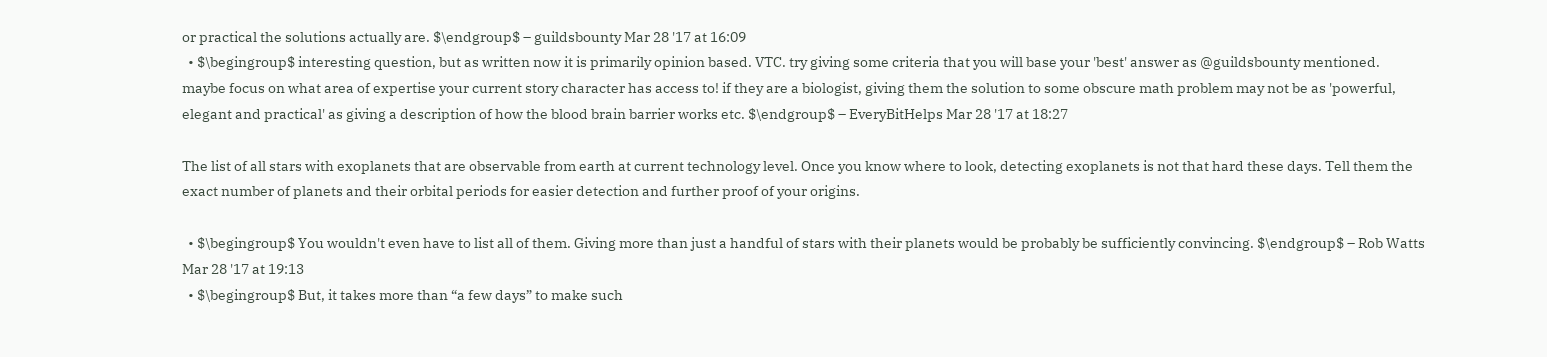or practical the solutions actually are. $\endgroup$ – guildsbounty Mar 28 '17 at 16:09
  • $\begingroup$ interesting question, but as written now it is primarily opinion based. VTC. try giving some criteria that you will base your 'best' answer as @guildsbounty mentioned. maybe focus on what area of expertise your current story character has access to! if they are a biologist, giving them the solution to some obscure math problem may not be as 'powerful, elegant and practical' as giving a description of how the blood brain barrier works etc. $\endgroup$ – EveryBitHelps Mar 28 '17 at 18:27

The list of all stars with exoplanets that are observable from earth at current technology level. Once you know where to look, detecting exoplanets is not that hard these days. Tell them the exact number of planets and their orbital periods for easier detection and further proof of your origins.

  • $\begingroup$ You wouldn't even have to list all of them. Giving more than just a handful of stars with their planets would be probably be sufficiently convincing. $\endgroup$ – Rob Watts Mar 28 '17 at 19:13
  • $\begingroup$ But, it takes more than “a few days” to make such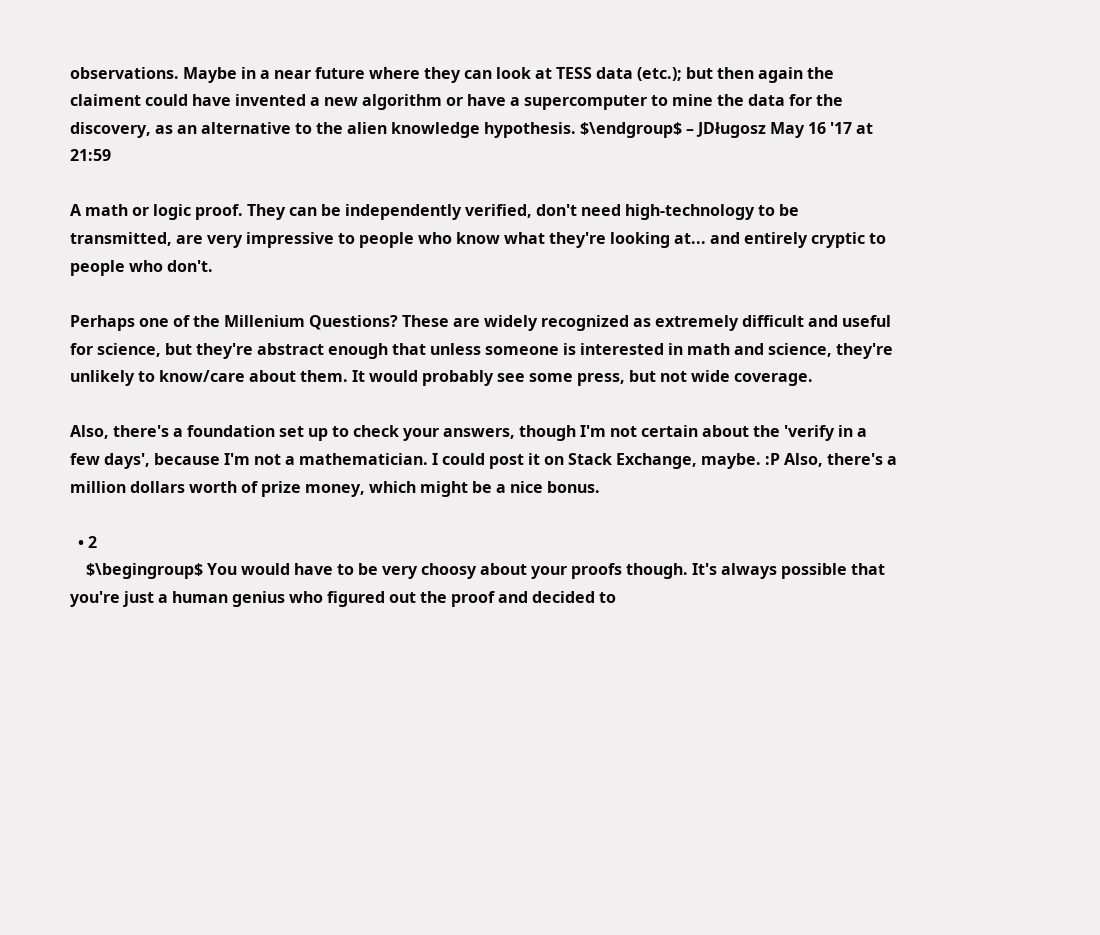observations. Maybe in a near future where they can look at TESS data (etc.); but then again the claiment could have invented a new algorithm or have a supercomputer to mine the data for the discovery, as an alternative to the alien knowledge hypothesis. $\endgroup$ – JDługosz May 16 '17 at 21:59

A math or logic proof. They can be independently verified, don't need high-technology to be transmitted, are very impressive to people who know what they're looking at... and entirely cryptic to people who don't.

Perhaps one of the Millenium Questions? These are widely recognized as extremely difficult and useful for science, but they're abstract enough that unless someone is interested in math and science, they're unlikely to know/care about them. It would probably see some press, but not wide coverage.

Also, there's a foundation set up to check your answers, though I'm not certain about the 'verify in a few days', because I'm not a mathematician. I could post it on Stack Exchange, maybe. :P Also, there's a million dollars worth of prize money, which might be a nice bonus.

  • 2
    $\begingroup$ You would have to be very choosy about your proofs though. It's always possible that you're just a human genius who figured out the proof and decided to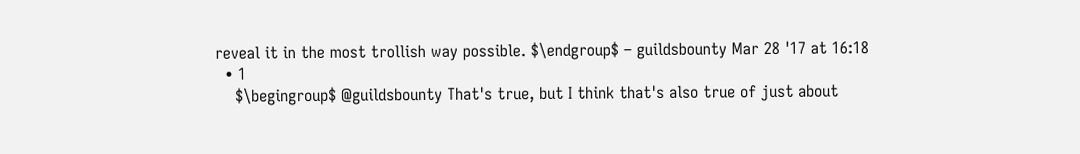reveal it in the most trollish way possible. $\endgroup$ – guildsbounty Mar 28 '17 at 16:18
  • 1
    $\begingroup$ @guildsbounty That's true, but I think that's also true of just about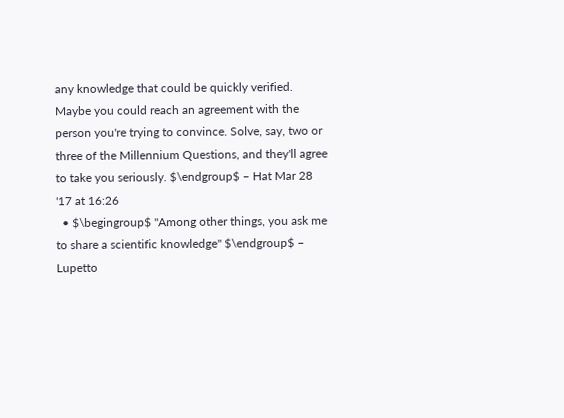any knowledge that could be quickly verified. Maybe you could reach an agreement with the person you're trying to convince. Solve, say, two or three of the Millennium Questions, and they'll agree to take you seriously. $\endgroup$ – Hat Mar 28 '17 at 16:26
  • $\begingroup$ "Among other things, you ask me to share a scientific knowledge" $\endgroup$ – Lupetto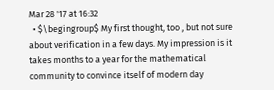Mar 28 '17 at 16:32
  • $\begingroup$ My first thought, too , but not sure about verification in a few days. My impression is it takes months to a year for the mathematical community to convince itself of modern day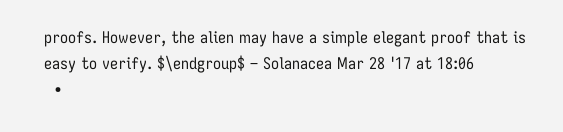proofs. However, the alien may have a simple elegant proof that is easy to verify. $\endgroup$ – Solanacea Mar 28 '17 at 18:06
  •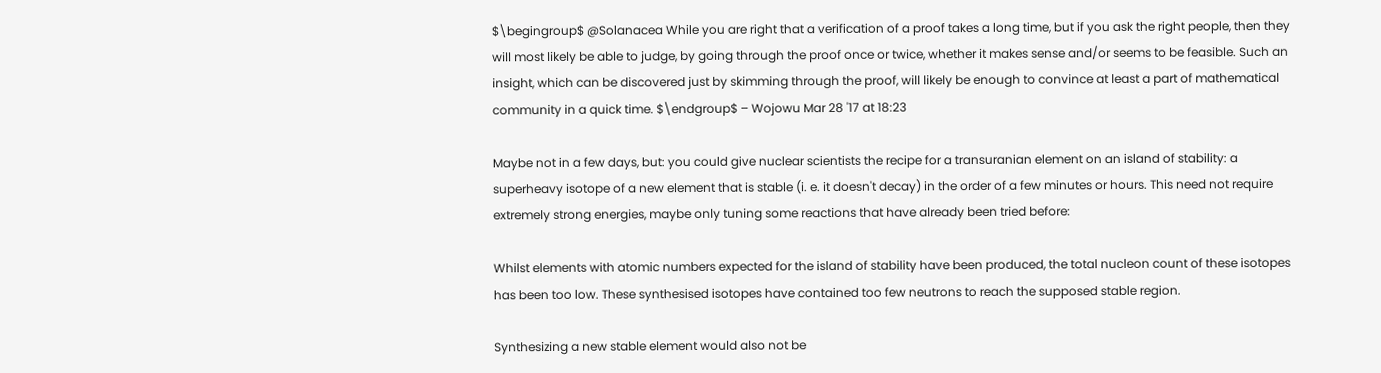$\begingroup$ @Solanacea While you are right that a verification of a proof takes a long time, but if you ask the right people, then they will most likely be able to judge, by going through the proof once or twice, whether it makes sense and/or seems to be feasible. Such an insight, which can be discovered just by skimming through the proof, will likely be enough to convince at least a part of mathematical community in a quick time. $\endgroup$ – Wojowu Mar 28 '17 at 18:23

Maybe not in a few days, but: you could give nuclear scientists the recipe for a transuranian element on an island of stability: a superheavy isotope of a new element that is stable (i. e. it doesn't decay) in the order of a few minutes or hours. This need not require extremely strong energies, maybe only tuning some reactions that have already been tried before:

Whilst elements with atomic numbers expected for the island of stability have been produced, the total nucleon count of these isotopes has been too low. These synthesised isotopes have contained too few neutrons to reach the supposed stable region.

Synthesizing a new stable element would also not be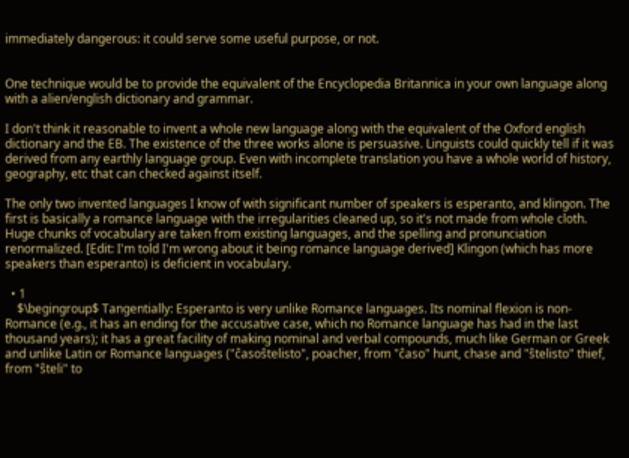immediately dangerous: it could serve some useful purpose, or not.


One technique would be to provide the equivalent of the Encyclopedia Britannica in your own language along with a alien/english dictionary and grammar.

I don't think it reasonable to invent a whole new language along with the equivalent of the Oxford english dictionary and the EB. The existence of the three works alone is persuasive. Linguists could quickly tell if it was derived from any earthly language group. Even with incomplete translation you have a whole world of history, geography, etc that can checked against itself.

The only two invented languages I know of with significant number of speakers is esperanto, and klingon. The first is basically a romance language with the irregularities cleaned up, so it's not made from whole cloth. Huge chunks of vocabulary are taken from existing languages, and the spelling and pronunciation renormalized. [Edit: I'm told I'm wrong about it being romance language derived] Klingon (which has more speakers than esperanto) is deficient in vocabulary.

  • 1
    $\begingroup$ Tangentially: Esperanto is very unlike Romance languages. Its nominal flexion is non-Romance (e.g., it has an ending for the accusative case, which no Romance language has had in the last thousand years); it has a great facility of making nominal and verbal compounds, much like German or Greek and unlike Latin or Romance languages ("ĉasoŝtelisto", poacher, from "ĉaso" hunt, chase and "ŝtelisto" thief, from "ŝteli" to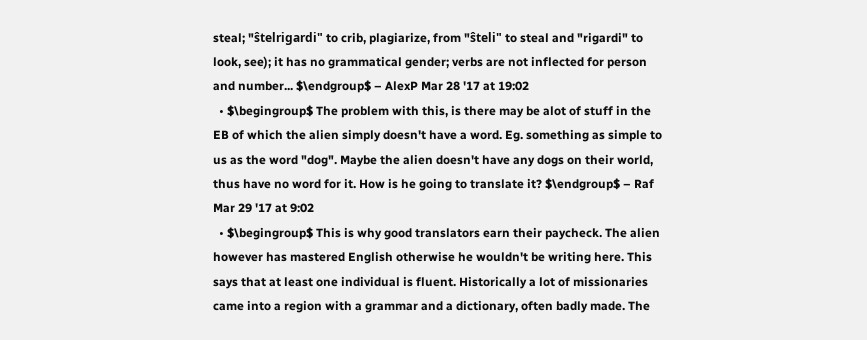steal; "ŝtelrigardi" to crib, plagiarize, from "ŝteli" to steal and "rigardi" to look, see); it has no grammatical gender; verbs are not inflected for person and number... $\endgroup$ – AlexP Mar 28 '17 at 19:02
  • $\begingroup$ The problem with this, is there may be alot of stuff in the EB of which the alien simply doesn't have a word. Eg. something as simple to us as the word "dog". Maybe the alien doesn't have any dogs on their world, thus have no word for it. How is he going to translate it? $\endgroup$ – Raf Mar 29 '17 at 9:02
  • $\begingroup$ This is why good translators earn their paycheck. The alien however has mastered English otherwise he wouldn't be writing here. This says that at least one individual is fluent. Historically a lot of missionaries came into a region with a grammar and a dictionary, often badly made. The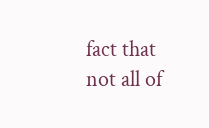fact that not all of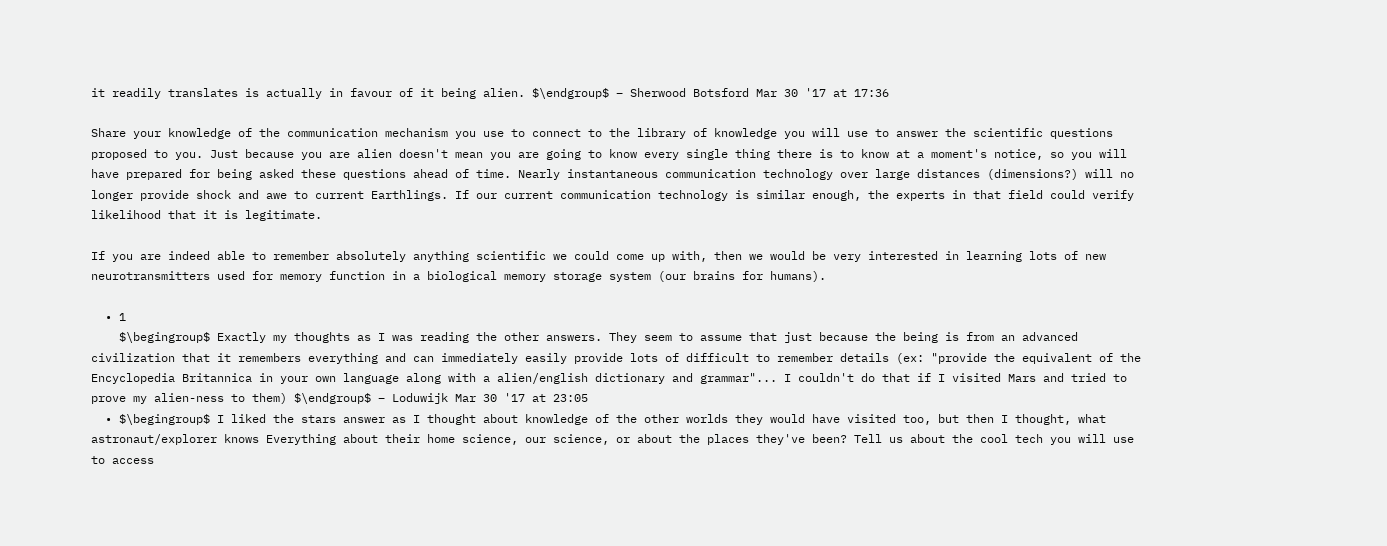it readily translates is actually in favour of it being alien. $\endgroup$ – Sherwood Botsford Mar 30 '17 at 17:36

Share your knowledge of the communication mechanism you use to connect to the library of knowledge you will use to answer the scientific questions proposed to you. Just because you are alien doesn't mean you are going to know every single thing there is to know at a moment's notice, so you will have prepared for being asked these questions ahead of time. Nearly instantaneous communication technology over large distances (dimensions?) will no longer provide shock and awe to current Earthlings. If our current communication technology is similar enough, the experts in that field could verify likelihood that it is legitimate.

If you are indeed able to remember absolutely anything scientific we could come up with, then we would be very interested in learning lots of new neurotransmitters used for memory function in a biological memory storage system (our brains for humans).

  • 1
    $\begingroup$ Exactly my thoughts as I was reading the other answers. They seem to assume that just because the being is from an advanced civilization that it remembers everything and can immediately easily provide lots of difficult to remember details (ex: "provide the equivalent of the Encyclopedia Britannica in your own language along with a alien/english dictionary and grammar"... I couldn't do that if I visited Mars and tried to prove my alien-ness to them) $\endgroup$ – Loduwijk Mar 30 '17 at 23:05
  • $\begingroup$ I liked the stars answer as I thought about knowledge of the other worlds they would have visited too, but then I thought, what astronaut/explorer knows Everything about their home science, our science, or about the places they've been? Tell us about the cool tech you will use to access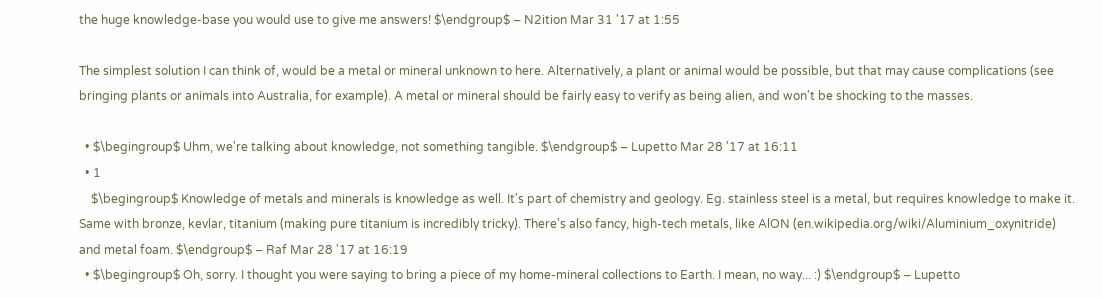the huge knowledge-base you would use to give me answers! $\endgroup$ – N2ition Mar 31 '17 at 1:55

The simplest solution I can think of, would be a metal or mineral unknown to here. Alternatively, a plant or animal would be possible, but that may cause complications (see bringing plants or animals into Australia, for example). A metal or mineral should be fairly easy to verify as being alien, and won't be shocking to the masses.

  • $\begingroup$ Uhm, we're talking about knowledge, not something tangible. $\endgroup$ – Lupetto Mar 28 '17 at 16:11
  • 1
    $\begingroup$ Knowledge of metals and minerals is knowledge as well. It's part of chemistry and geology. Eg. stainless steel is a metal, but requires knowledge to make it. Same with bronze, kevlar, titanium (making pure titanium is incredibly tricky). There's also fancy, high-tech metals, like AlON (en.wikipedia.org/wiki/Aluminium_oxynitride) and metal foam. $\endgroup$ – Raf Mar 28 '17 at 16:19
  • $\begingroup$ Oh, sorry. I thought you were saying to bring a piece of my home-mineral collections to Earth. I mean, no way... :) $\endgroup$ – Lupetto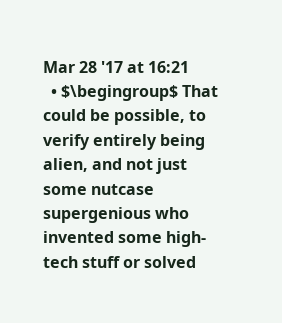Mar 28 '17 at 16:21
  • $\begingroup$ That could be possible, to verify entirely being alien, and not just some nutcase supergenious who invented some high-tech stuff or solved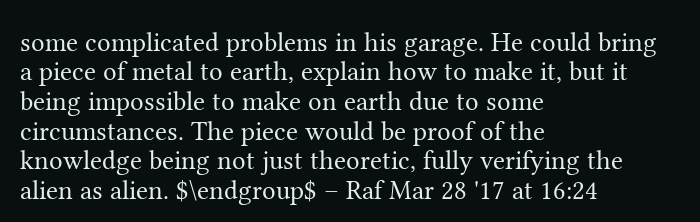some complicated problems in his garage. He could bring a piece of metal to earth, explain how to make it, but it being impossible to make on earth due to some circumstances. The piece would be proof of the knowledge being not just theoretic, fully verifying the alien as alien. $\endgroup$ – Raf Mar 28 '17 at 16:24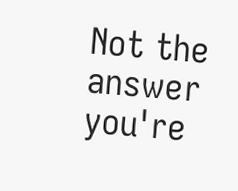Not the answer you're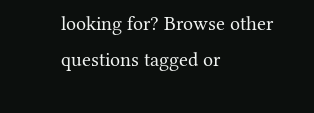looking for? Browse other questions tagged or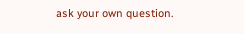ask your own question.